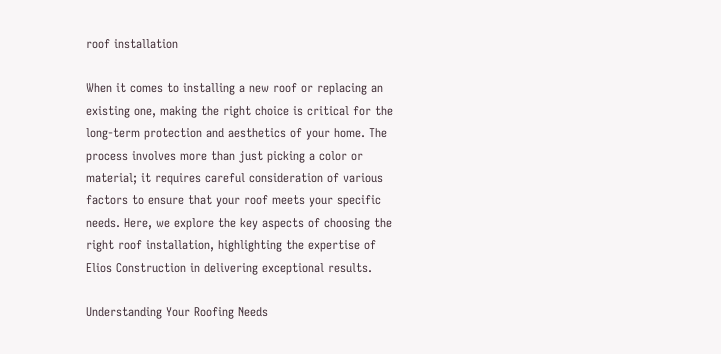roof installation

When it comes to installing a new roof or replacing an existing one, making the right choice is critical for the long-term protection and aesthetics of your home. The process involves more than just picking a color or material; it requires careful consideration of various factors to ensure that your roof meets your specific needs. Here, we explore the key aspects of choosing the right roof installation, highlighting the expertise of Elios Construction in delivering exceptional results.

Understanding Your Roofing Needs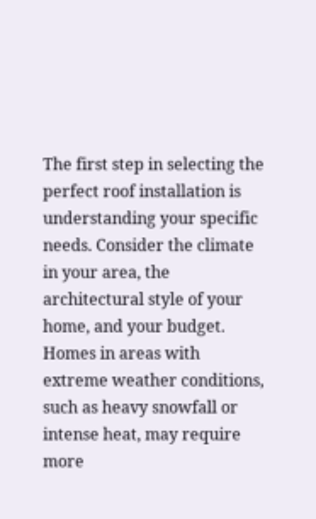The first step in selecting the perfect roof installation is understanding your specific needs. Consider the climate in your area, the architectural style of your home, and your budget. Homes in areas with extreme weather conditions, such as heavy snowfall or intense heat, may require more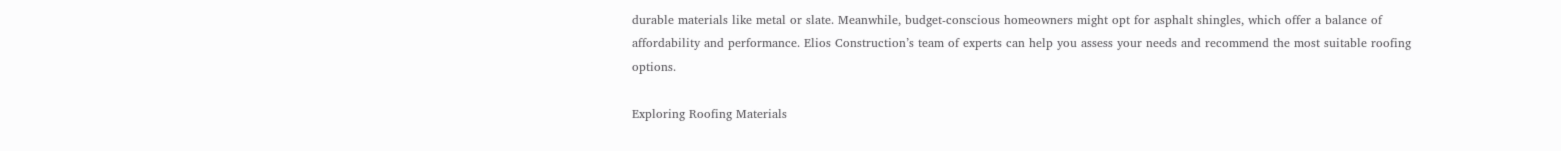durable materials like metal or slate. Meanwhile, budget-conscious homeowners might opt for asphalt shingles, which offer a balance of affordability and performance. Elios Construction’s team of experts can help you assess your needs and recommend the most suitable roofing options.

Exploring Roofing Materials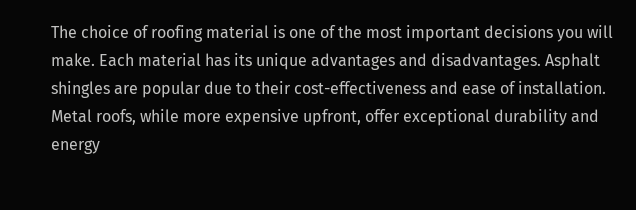The choice of roofing material is one of the most important decisions you will make. Each material has its unique advantages and disadvantages. Asphalt shingles are popular due to their cost-effectiveness and ease of installation. Metal roofs, while more expensive upfront, offer exceptional durability and energy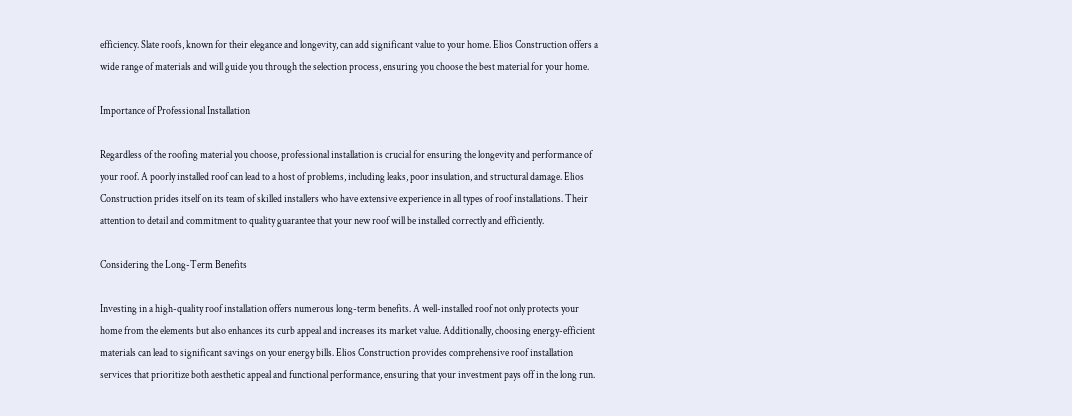efficiency. Slate roofs, known for their elegance and longevity, can add significant value to your home. Elios Construction offers a wide range of materials and will guide you through the selection process, ensuring you choose the best material for your home.

Importance of Professional Installation

Regardless of the roofing material you choose, professional installation is crucial for ensuring the longevity and performance of your roof. A poorly installed roof can lead to a host of problems, including leaks, poor insulation, and structural damage. Elios Construction prides itself on its team of skilled installers who have extensive experience in all types of roof installations. Their attention to detail and commitment to quality guarantee that your new roof will be installed correctly and efficiently.

Considering the Long-Term Benefits

Investing in a high-quality roof installation offers numerous long-term benefits. A well-installed roof not only protects your home from the elements but also enhances its curb appeal and increases its market value. Additionally, choosing energy-efficient materials can lead to significant savings on your energy bills. Elios Construction provides comprehensive roof installation services that prioritize both aesthetic appeal and functional performance, ensuring that your investment pays off in the long run.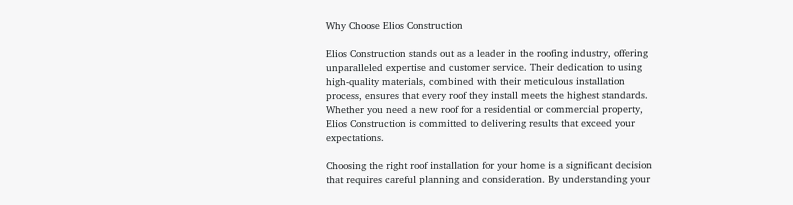Why Choose Elios Construction

Elios Construction stands out as a leader in the roofing industry, offering unparalleled expertise and customer service. Their dedication to using high-quality materials, combined with their meticulous installation process, ensures that every roof they install meets the highest standards. Whether you need a new roof for a residential or commercial property, Elios Construction is committed to delivering results that exceed your expectations.

Choosing the right roof installation for your home is a significant decision that requires careful planning and consideration. By understanding your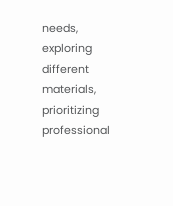needs, exploring different materials, prioritizing professional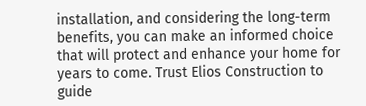installation, and considering the long-term benefits, you can make an informed choice that will protect and enhance your home for years to come. Trust Elios Construction to guide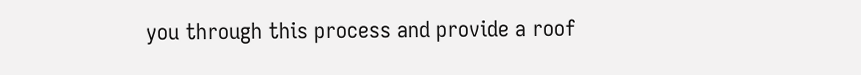you through this process and provide a roof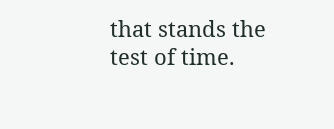that stands the test of time.